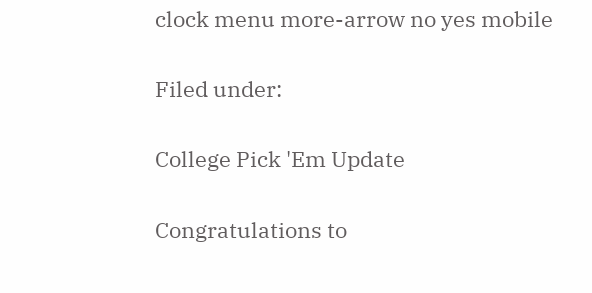clock menu more-arrow no yes mobile

Filed under:

College Pick 'Em Update

Congratulations to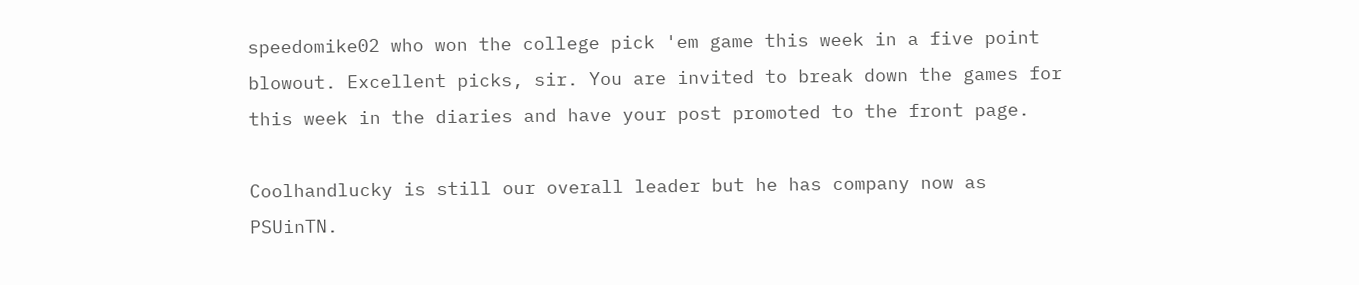speedomike02 who won the college pick 'em game this week in a five point blowout. Excellent picks, sir. You are invited to break down the games for this week in the diaries and have your post promoted to the front page.

Coolhandlucky is still our overall leader but he has company now as PSUinTN.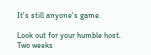It's still anyone's game.

Look out for your humble host. Two weeks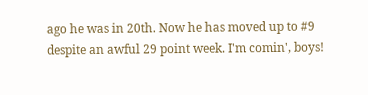ago he was in 20th. Now he has moved up to #9 despite an awful 29 point week. I'm comin', boys!